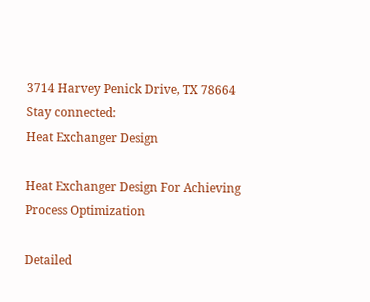3714 Harvey Penick Drive, TX 78664
Stay connected:
Heat Exchanger Design

Heat Exchanger Design For Achieving Process Optimization

Detailed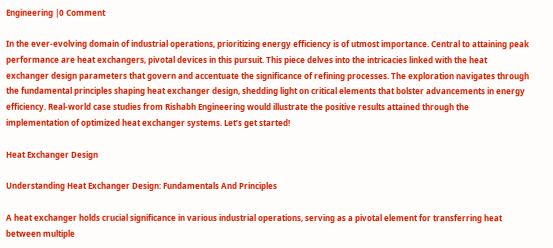Engineering |0 Comment

In the ever-evolving domain of industrial operations, prioritizing energy efficiency is of utmost importance. Central to attaining peak performance are heat exchangers, pivotal devices in this pursuit. This piece delves into the intricacies linked with the heat exchanger design parameters that govern and accentuate the significance of refining processes. The exploration navigates through the fundamental principles shaping heat exchanger design, shedding light on critical elements that bolster advancements in energy efficiency. Real-world case studies from Rishabh Engineering would illustrate the positive results attained through the implementation of optimized heat exchanger systems. Let’s get started!

Heat Exchanger Design

Understanding Heat Exchanger Design: Fundamentals And Principles

A heat exchanger holds crucial significance in various industrial operations, serving as a pivotal element for transferring heat between multiple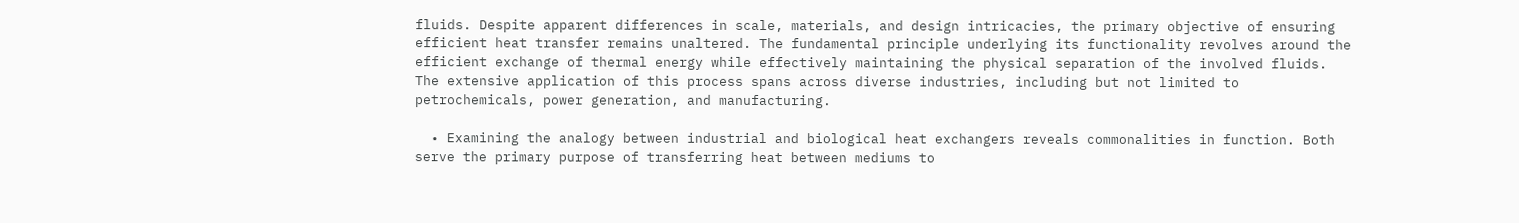fluids. Despite apparent differences in scale, materials, and design intricacies, the primary objective of ensuring efficient heat transfer remains unaltered. The fundamental principle underlying its functionality revolves around the efficient exchange of thermal energy while effectively maintaining the physical separation of the involved fluids. The extensive application of this process spans across diverse industries, including but not limited to petrochemicals, power generation, and manufacturing.

  • Examining the analogy between industrial and biological heat exchangers reveals commonalities in function. Both serve the primary purpose of transferring heat between mediums to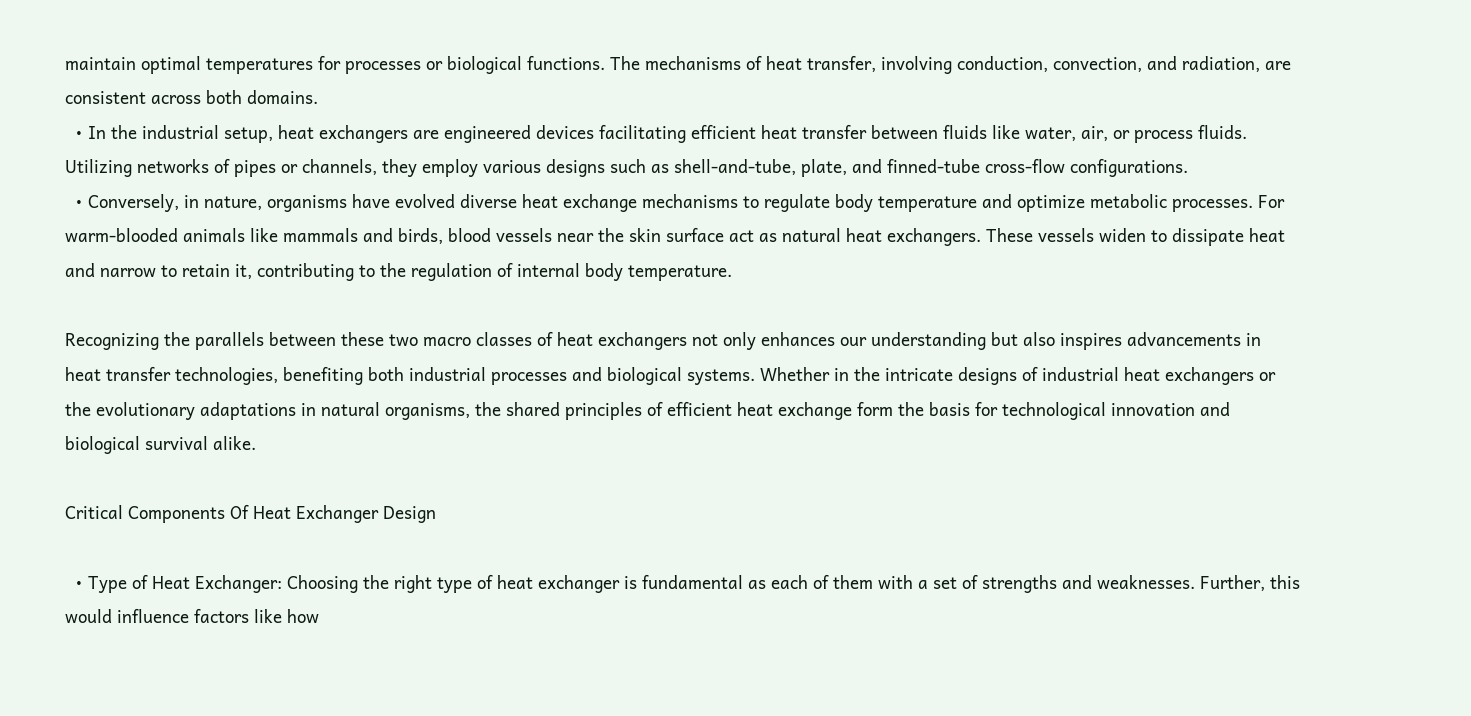maintain optimal temperatures for processes or biological functions. The mechanisms of heat transfer, involving conduction, convection, and radiation, are consistent across both domains.
  • In the industrial setup, heat exchangers are engineered devices facilitating efficient heat transfer between fluids like water, air, or process fluids. Utilizing networks of pipes or channels, they employ various designs such as shell-and-tube, plate, and finned-tube cross-flow configurations.
  • Conversely, in nature, organisms have evolved diverse heat exchange mechanisms to regulate body temperature and optimize metabolic processes. For warm-blooded animals like mammals and birds, blood vessels near the skin surface act as natural heat exchangers. These vessels widen to dissipate heat and narrow to retain it, contributing to the regulation of internal body temperature.

Recognizing the parallels between these two macro classes of heat exchangers not only enhances our understanding but also inspires advancements in heat transfer technologies, benefiting both industrial processes and biological systems. Whether in the intricate designs of industrial heat exchangers or the evolutionary adaptations in natural organisms, the shared principles of efficient heat exchange form the basis for technological innovation and biological survival alike.

Critical Components Of Heat Exchanger Design

  • Type of Heat Exchanger: Choosing the right type of heat exchanger is fundamental as each of them with a set of strengths and weaknesses. Further, this would influence factors like how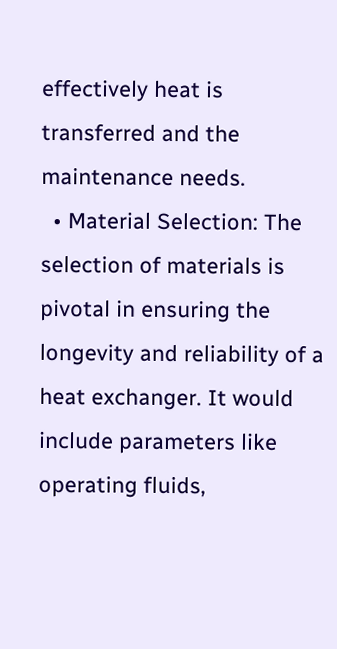effectively heat is transferred and the maintenance needs.
  • Material Selection: The selection of materials is pivotal in ensuring the longevity and reliability of a heat exchanger. It would include parameters like operating fluids,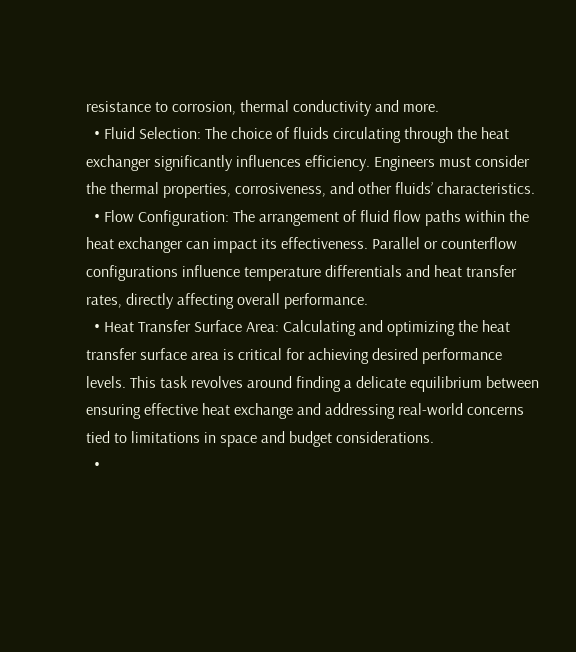resistance to corrosion, thermal conductivity and more.
  • Fluid Selection: The choice of fluids circulating through the heat exchanger significantly influences efficiency. Engineers must consider the thermal properties, corrosiveness, and other fluids’ characteristics.
  • Flow Configuration: The arrangement of fluid flow paths within the heat exchanger can impact its effectiveness. Parallel or counterflow configurations influence temperature differentials and heat transfer rates, directly affecting overall performance.
  • Heat Transfer Surface Area: Calculating and optimizing the heat transfer surface area is critical for achieving desired performance levels. This task revolves around finding a delicate equilibrium between ensuring effective heat exchange and addressing real-world concerns tied to limitations in space and budget considerations.
  •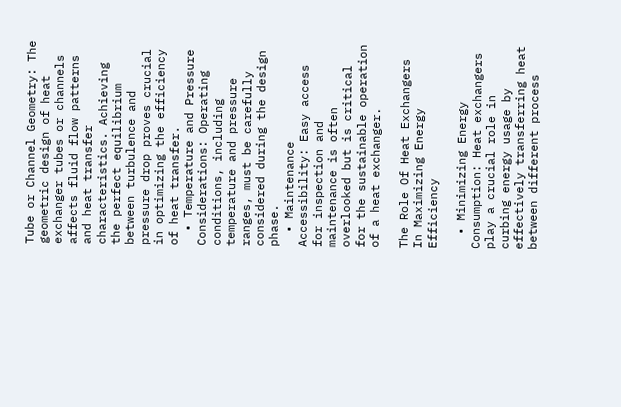Tube or Channel Geometry: The geometric design of heat exchanger tubes or channels affects fluid flow patterns and heat transfer characteristics. Achieving the perfect equilibrium between turbulence and pressure drop proves crucial in optimizing the efficiency of heat transfer.
  • Temperature and Pressure Considerations: Operating conditions, including temperature and pressure ranges, must be carefully considered during the design phase.
  • Maintenance Accessibility: Easy access for inspection and maintenance is often overlooked but is critical for the sustainable operation of a heat exchanger.

The Role Of Heat Exchangers In Maximizing Energy Efficiency

  • Minimizing Energy Consumption: Heat exchangers play a crucial role in curbing energy usage by effectively transferring heat between different process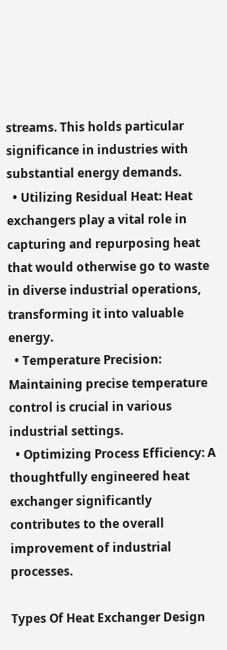streams. This holds particular significance in industries with substantial energy demands.
  • Utilizing Residual Heat: Heat exchangers play a vital role in capturing and repurposing heat that would otherwise go to waste in diverse industrial operations, transforming it into valuable energy.
  • Temperature Precision: Maintaining precise temperature control is crucial in various industrial settings.
  • Optimizing Process Efficiency: A thoughtfully engineered heat exchanger significantly contributes to the overall improvement of industrial processes.

Types Of Heat Exchanger Design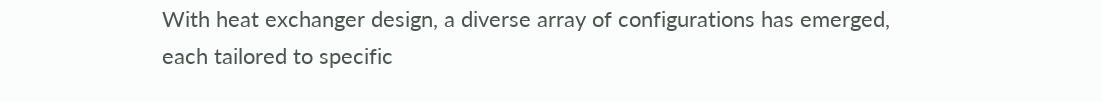With heat exchanger design, a diverse array of configurations has emerged, each tailored to specific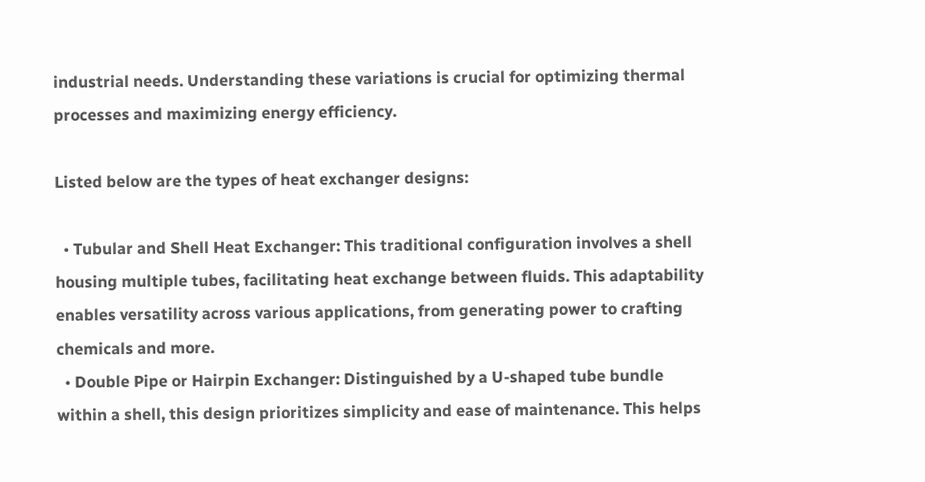industrial needs. Understanding these variations is crucial for optimizing thermal processes and maximizing energy efficiency.

Listed below are the types of heat exchanger designs:

  • Tubular and Shell Heat Exchanger: This traditional configuration involves a shell housing multiple tubes, facilitating heat exchange between fluids. This adaptability enables versatility across various applications, from generating power to crafting chemicals and more.
  • Double Pipe or Hairpin Exchanger: Distinguished by a U-shaped tube bundle within a shell, this design prioritizes simplicity and ease of maintenance. This helps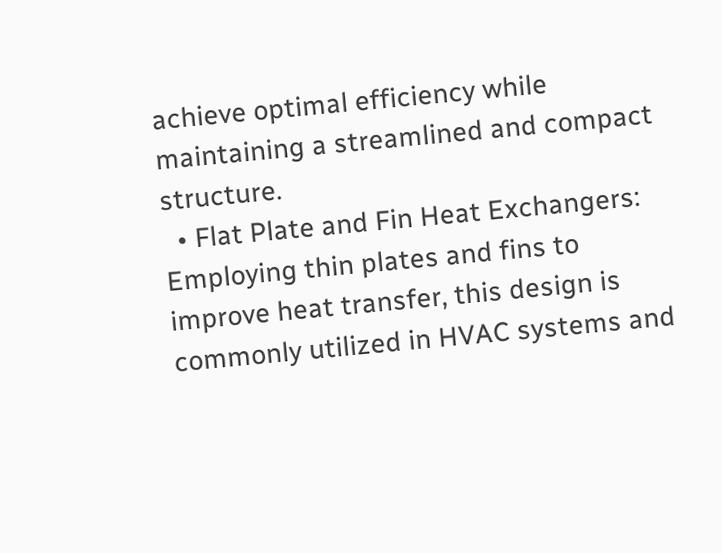achieve optimal efficiency while maintaining a streamlined and compact structure.
  • Flat Plate and Fin Heat Exchangers: Employing thin plates and fins to improve heat transfer, this design is commonly utilized in HVAC systems and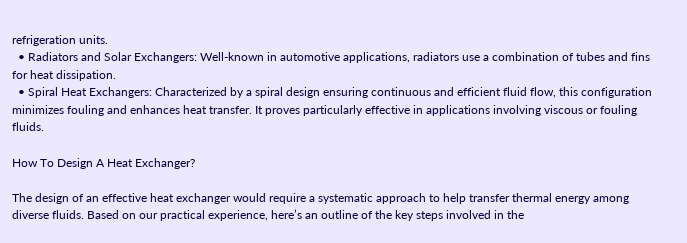refrigeration units.
  • Radiators and Solar Exchangers: Well-known in automotive applications, radiators use a combination of tubes and fins for heat dissipation.
  • Spiral Heat Exchangers: Characterized by a spiral design ensuring continuous and efficient fluid flow, this configuration minimizes fouling and enhances heat transfer. It proves particularly effective in applications involving viscous or fouling fluids.

How To Design A Heat Exchanger?

The design of an effective heat exchanger would require a systematic approach to help transfer thermal energy among diverse fluids. Based on our practical experience, here’s an outline of the key steps involved in the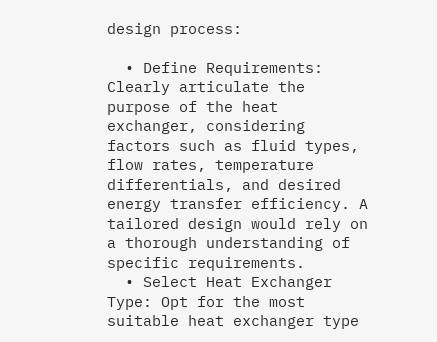design process:

  • Define Requirements: Clearly articulate the purpose of the heat exchanger, considering factors such as fluid types, flow rates, temperature differentials, and desired energy transfer efficiency. A tailored design would rely on a thorough understanding of specific requirements.
  • Select Heat Exchanger Type: Opt for the most suitable heat exchanger type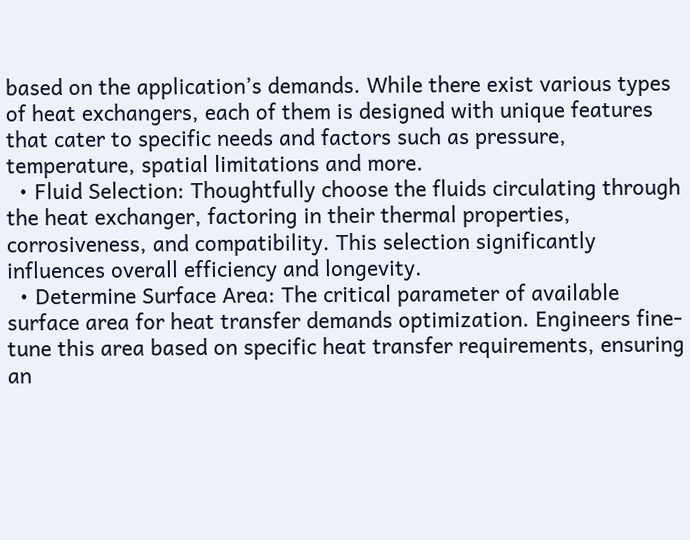based on the application’s demands. While there exist various types of heat exchangers, each of them is designed with unique features that cater to specific needs and factors such as pressure, temperature, spatial limitations and more.
  • Fluid Selection: Thoughtfully choose the fluids circulating through the heat exchanger, factoring in their thermal properties, corrosiveness, and compatibility. This selection significantly influences overall efficiency and longevity.
  • Determine Surface Area: The critical parameter of available surface area for heat transfer demands optimization. Engineers fine-tune this area based on specific heat transfer requirements, ensuring an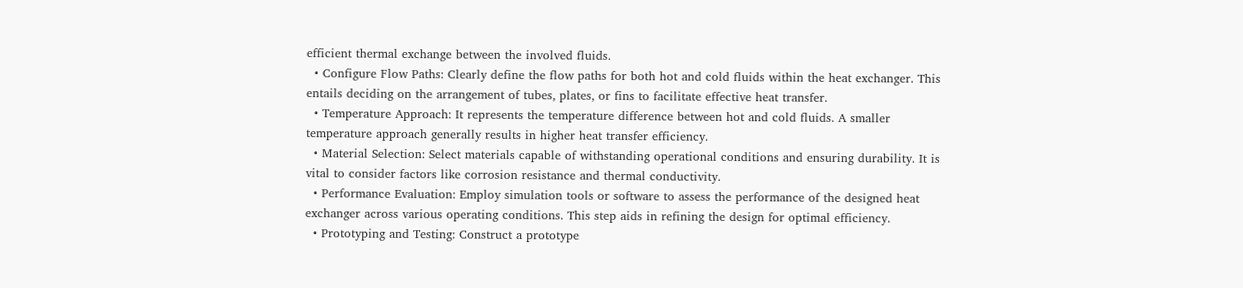efficient thermal exchange between the involved fluids.
  • Configure Flow Paths: Clearly define the flow paths for both hot and cold fluids within the heat exchanger. This entails deciding on the arrangement of tubes, plates, or fins to facilitate effective heat transfer.
  • Temperature Approach: It represents the temperature difference between hot and cold fluids. A smaller temperature approach generally results in higher heat transfer efficiency.
  • Material Selection: Select materials capable of withstanding operational conditions and ensuring durability. It is vital to consider factors like corrosion resistance and thermal conductivity.
  • Performance Evaluation: Employ simulation tools or software to assess the performance of the designed heat exchanger across various operating conditions. This step aids in refining the design for optimal efficiency.
  • Prototyping and Testing: Construct a prototype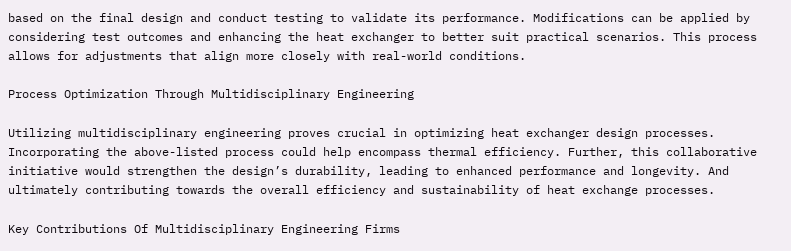based on the final design and conduct testing to validate its performance. Modifications can be applied by considering test outcomes and enhancing the heat exchanger to better suit practical scenarios. This process allows for adjustments that align more closely with real-world conditions.

Process Optimization Through Multidisciplinary Engineering

Utilizing multidisciplinary engineering proves crucial in optimizing heat exchanger design processes. Incorporating the above-listed process could help encompass thermal efficiency. Further, this collaborative initiative would strengthen the design’s durability, leading to enhanced performance and longevity. And ultimately contributing towards the overall efficiency and sustainability of heat exchange processes.

Key Contributions Of Multidisciplinary Engineering Firms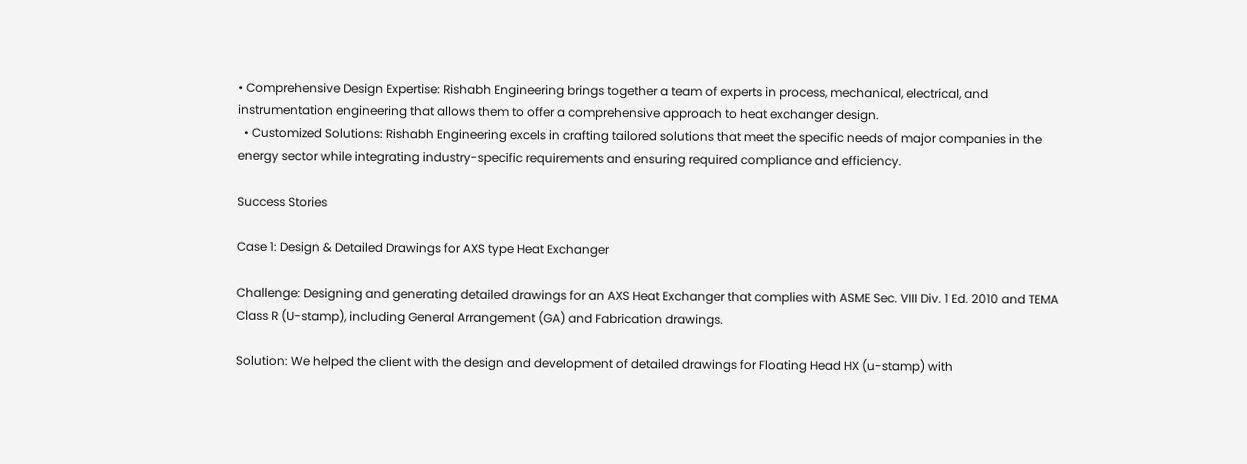• Comprehensive Design Expertise: Rishabh Engineering brings together a team of experts in process, mechanical, electrical, and instrumentation engineering that allows them to offer a comprehensive approach to heat exchanger design.
  • Customized Solutions: Rishabh Engineering excels in crafting tailored solutions that meet the specific needs of major companies in the energy sector while integrating industry-specific requirements and ensuring required compliance and efficiency.

Success Stories

Case 1: Design & Detailed Drawings for AXS type Heat Exchanger

Challenge: Designing and generating detailed drawings for an AXS Heat Exchanger that complies with ASME Sec. VIII Div. 1 Ed. 2010 and TEMA Class R (U-stamp), including General Arrangement (GA) and Fabrication drawings.

Solution: We helped the client with the design and development of detailed drawings for Floating Head HX (u-stamp) with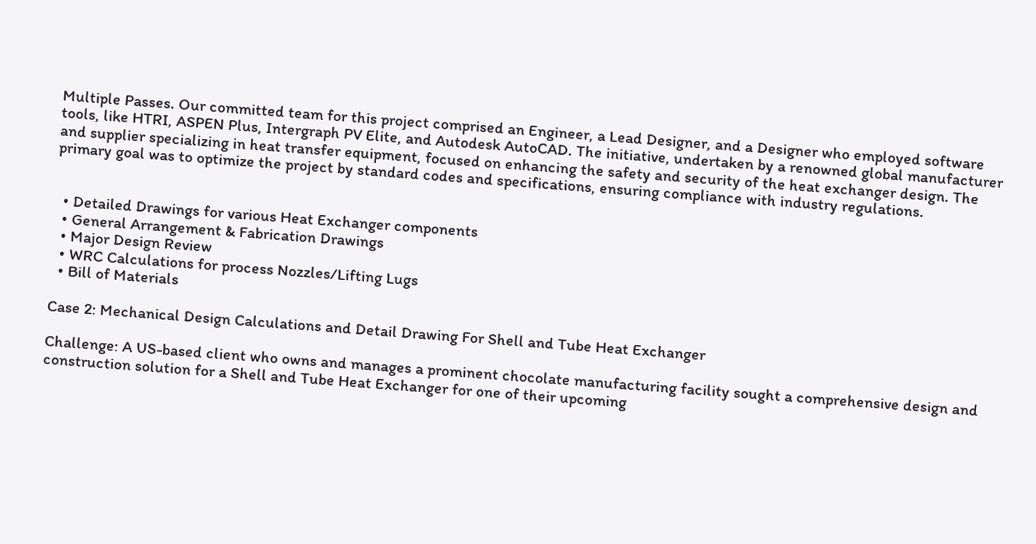Multiple Passes. Our committed team for this project comprised an Engineer, a Lead Designer, and a Designer who employed software tools, like HTRI, ASPEN Plus, Intergraph PV Elite, and Autodesk AutoCAD. The initiative, undertaken by a renowned global manufacturer and supplier specializing in heat transfer equipment, focused on enhancing the safety and security of the heat exchanger design. The primary goal was to optimize the project by standard codes and specifications, ensuring compliance with industry regulations.


  • Detailed Drawings for various Heat Exchanger components
  • General Arrangement & Fabrication Drawings
  • Major Design Review
  • WRC Calculations for process Nozzles/Lifting Lugs
  • Bill of Materials

Case 2: Mechanical Design Calculations and Detail Drawing For Shell and Tube Heat Exchanger

Challenge: A US-based client who owns and manages a prominent chocolate manufacturing facility sought a comprehensive design and construction solution for a Shell and Tube Heat Exchanger for one of their upcoming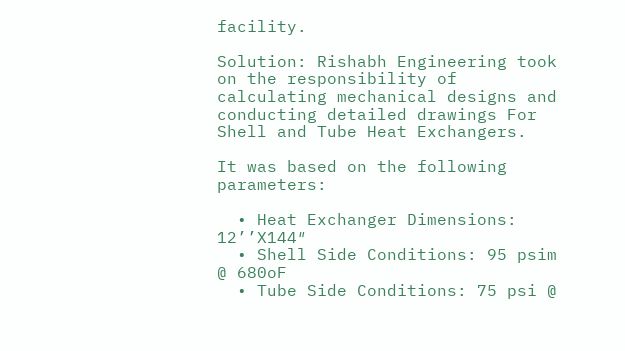facility.

Solution: Rishabh Engineering took on the responsibility of calculating mechanical designs and conducting detailed drawings For Shell and Tube Heat Exchangers.

It was based on the following parameters:

  • Heat Exchanger Dimensions: 12’’X144″
  • Shell Side Conditions: 95 psim @ 680oF
  • Tube Side Conditions: 75 psi @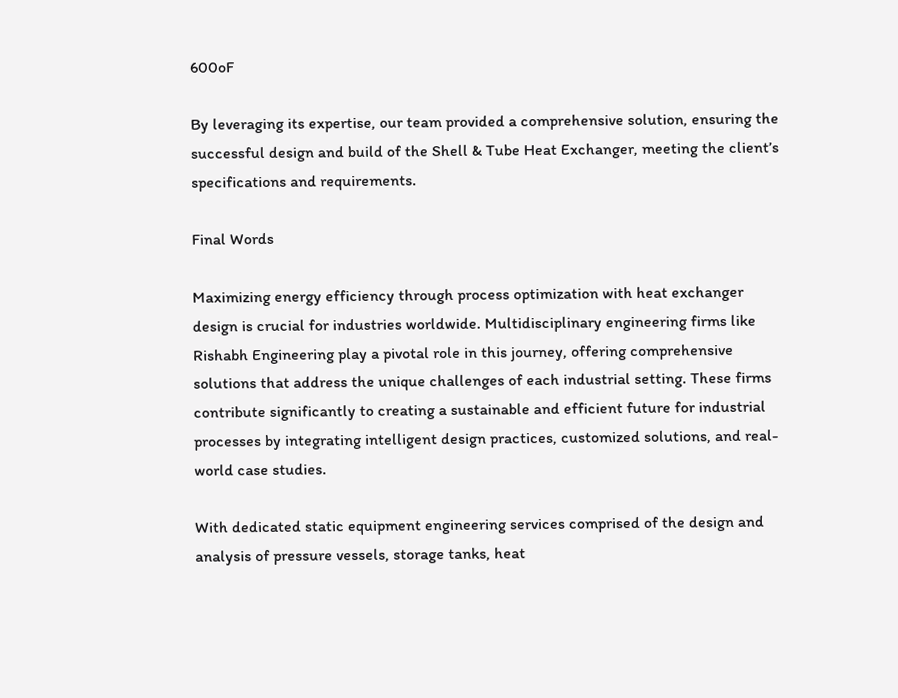600oF

By leveraging its expertise, our team provided a comprehensive solution, ensuring the successful design and build of the Shell & Tube Heat Exchanger, meeting the client’s specifications and requirements.

Final Words

Maximizing energy efficiency through process optimization with heat exchanger design is crucial for industries worldwide. Multidisciplinary engineering firms like Rishabh Engineering play a pivotal role in this journey, offering comprehensive solutions that address the unique challenges of each industrial setting. These firms contribute significantly to creating a sustainable and efficient future for industrial processes by integrating intelligent design practices, customized solutions, and real-world case studies.

With dedicated static equipment engineering services comprised of the design and analysis of pressure vessels, storage tanks, heat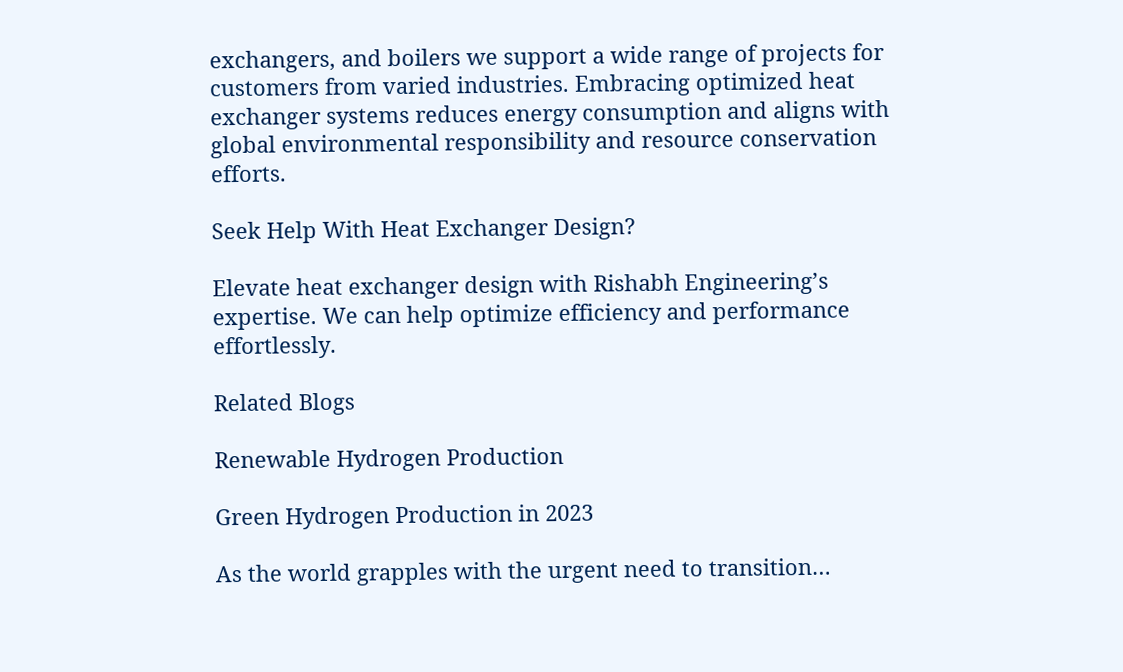exchangers, and boilers we support a wide range of projects for customers from varied industries. Embracing optimized heat exchanger systems reduces energy consumption and aligns with global environmental responsibility and resource conservation efforts.

Seek Help With Heat Exchanger Design?

Elevate heat exchanger design with Rishabh Engineering’s expertise. We can help optimize efficiency and performance effortlessly.

Related Blogs

Renewable Hydrogen Production

Green Hydrogen Production in 2023

As the world grapples with the urgent need to transition…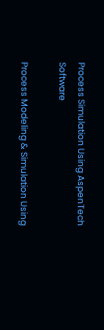Process Simulation Using AspenTech Software

Process Modeling & Simulation Using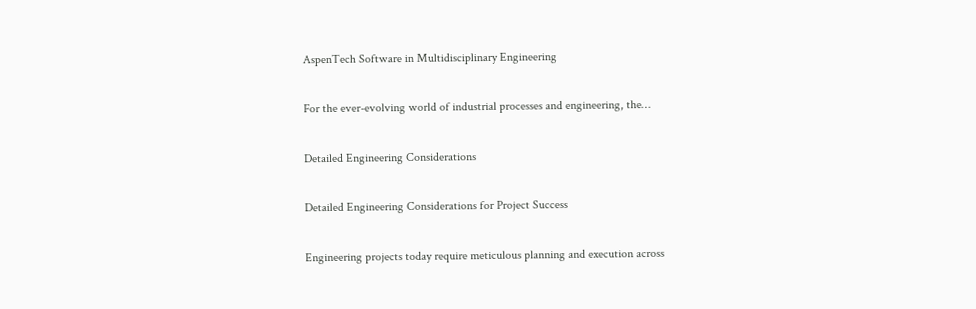AspenTech Software in Multidisciplinary Engineering

For the ever-evolving world of industrial processes and engineering, the…

Detailed Engineering Considerations

Detailed Engineering Considerations for Project Success

Engineering projects today require meticulous planning and execution across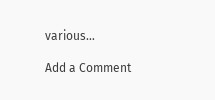various…

Add a Comment